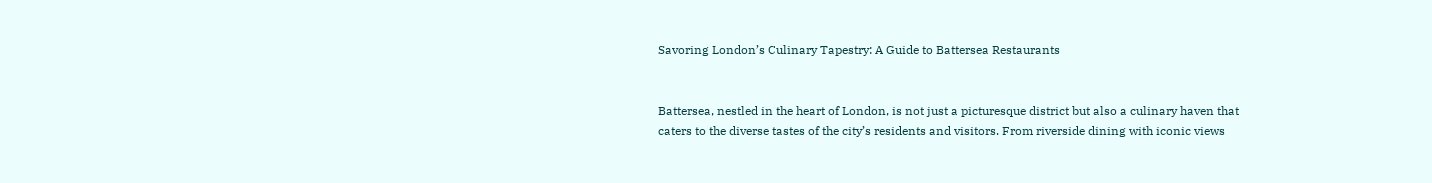Savoring London’s Culinary Tapestry: A Guide to Battersea Restaurants


Battersea, nestled in the heart of London, is not just a picturesque district but also a culinary haven that caters to the diverse tastes of the city’s residents and visitors. From riverside dining with iconic views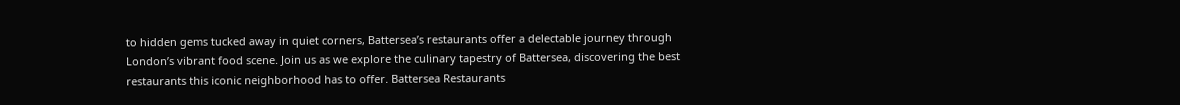to hidden gems tucked away in quiet corners, Battersea’s restaurants offer a delectable journey through London’s vibrant food scene. Join us as we explore the culinary tapestry of Battersea, discovering the best restaurants this iconic neighborhood has to offer. Battersea Restaurants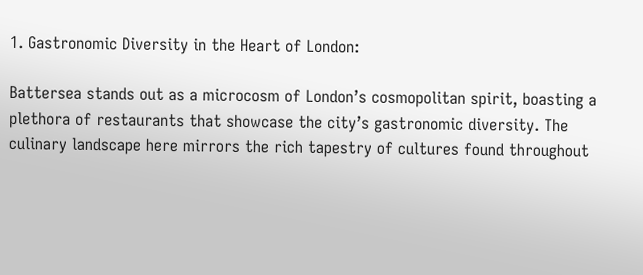1. Gastronomic Diversity in the Heart of London:

Battersea stands out as a microcosm of London’s cosmopolitan spirit, boasting a plethora of restaurants that showcase the city’s gastronomic diversity. The culinary landscape here mirrors the rich tapestry of cultures found throughout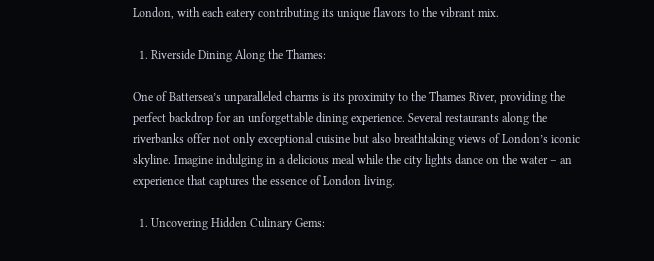London, with each eatery contributing its unique flavors to the vibrant mix.

  1. Riverside Dining Along the Thames:

One of Battersea’s unparalleled charms is its proximity to the Thames River, providing the perfect backdrop for an unforgettable dining experience. Several restaurants along the riverbanks offer not only exceptional cuisine but also breathtaking views of London’s iconic skyline. Imagine indulging in a delicious meal while the city lights dance on the water – an experience that captures the essence of London living.

  1. Uncovering Hidden Culinary Gems: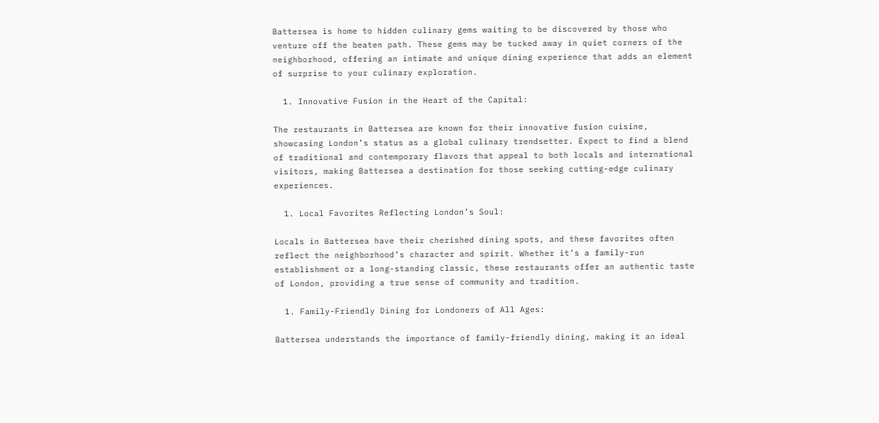Battersea is home to hidden culinary gems waiting to be discovered by those who venture off the beaten path. These gems may be tucked away in quiet corners of the neighborhood, offering an intimate and unique dining experience that adds an element of surprise to your culinary exploration.

  1. Innovative Fusion in the Heart of the Capital:

The restaurants in Battersea are known for their innovative fusion cuisine, showcasing London’s status as a global culinary trendsetter. Expect to find a blend of traditional and contemporary flavors that appeal to both locals and international visitors, making Battersea a destination for those seeking cutting-edge culinary experiences.

  1. Local Favorites Reflecting London’s Soul:

Locals in Battersea have their cherished dining spots, and these favorites often reflect the neighborhood’s character and spirit. Whether it’s a family-run establishment or a long-standing classic, these restaurants offer an authentic taste of London, providing a true sense of community and tradition.

  1. Family-Friendly Dining for Londoners of All Ages:

Battersea understands the importance of family-friendly dining, making it an ideal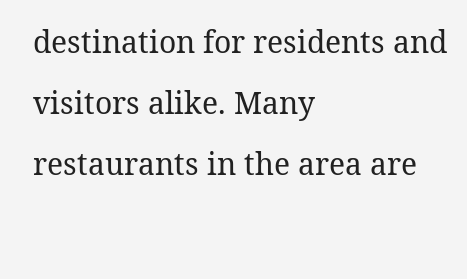destination for residents and visitors alike. Many restaurants in the area are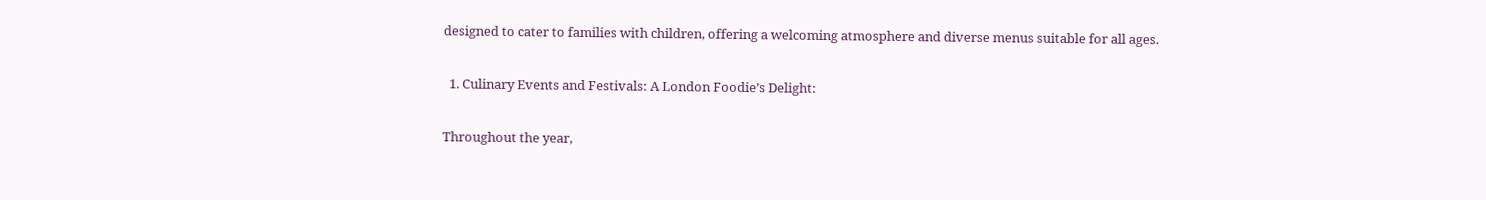designed to cater to families with children, offering a welcoming atmosphere and diverse menus suitable for all ages.

  1. Culinary Events and Festivals: A London Foodie’s Delight:

Throughout the year,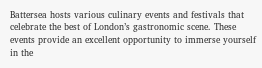Battersea hosts various culinary events and festivals that celebrate the best of London’s gastronomic scene. These events provide an excellent opportunity to immerse yourself in the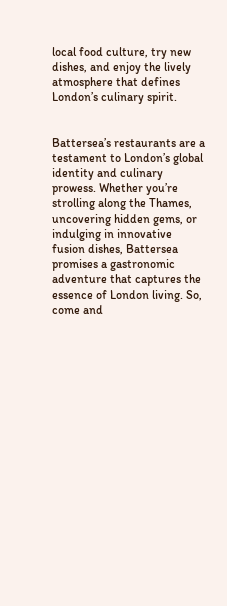local food culture, try new dishes, and enjoy the lively atmosphere that defines London’s culinary spirit.


Battersea’s restaurants are a testament to London’s global identity and culinary prowess. Whether you’re strolling along the Thames, uncovering hidden gems, or indulging in innovative fusion dishes, Battersea promises a gastronomic adventure that captures the essence of London living. So, come and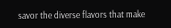savor the diverse flavors that make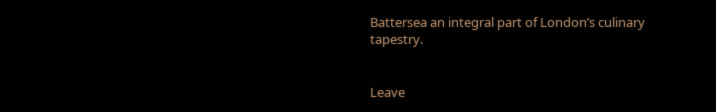Battersea an integral part of London’s culinary tapestry.


Leave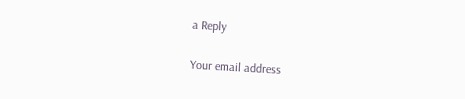a Reply

Your email address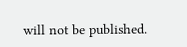will not be published.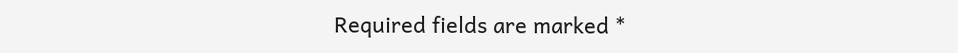Required fields are marked *